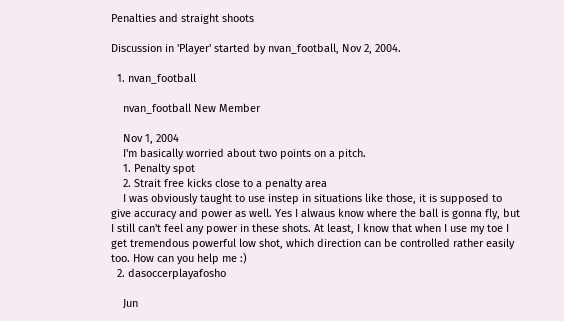Penalties and straight shoots

Discussion in 'Player' started by nvan_football, Nov 2, 2004.

  1. nvan_football

    nvan_football New Member

    Nov 1, 2004
    I'm basically worried about two points on a pitch.
    1. Penalty spot
    2. Strait free kicks close to a penalty area
    I was obviously taught to use instep in situations like those, it is supposed to give accuracy and power as well. Yes I alwaus know where the ball is gonna fly, but I still can't feel any power in these shots. At least, I know that when I use my toe I get tremendous powerful low shot, which direction can be controlled rather easily too. How can you help me :)
  2. dasoccerplayafosho

    Jun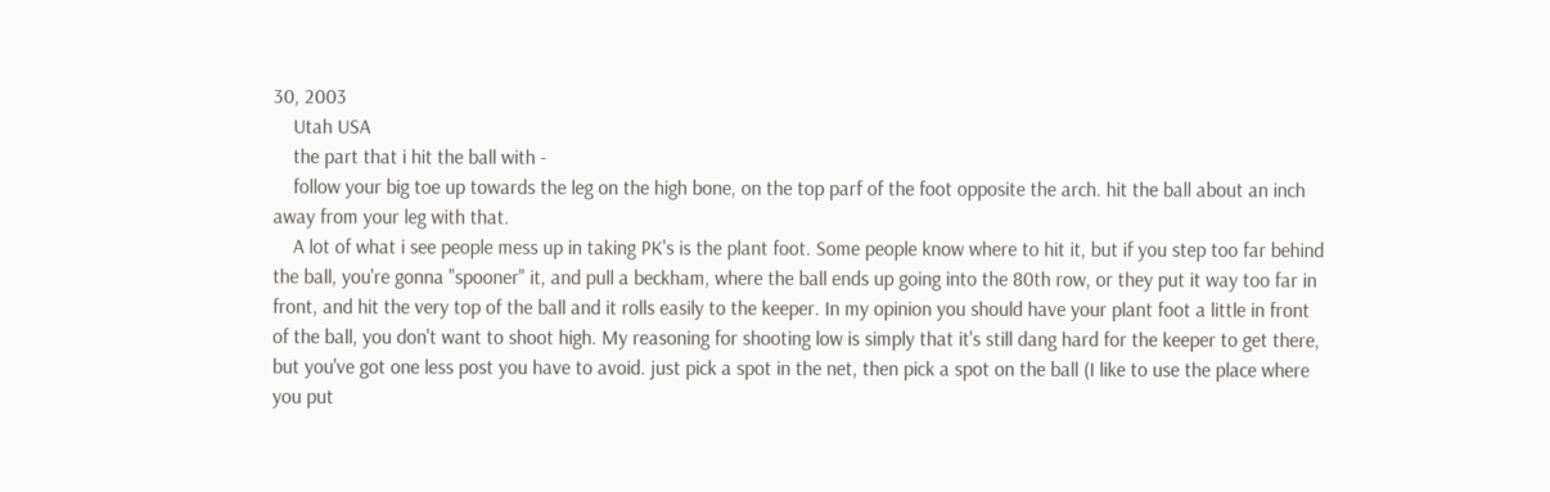30, 2003
    Utah USA
    the part that i hit the ball with -
    follow your big toe up towards the leg on the high bone, on the top parf of the foot opposite the arch. hit the ball about an inch away from your leg with that.
    A lot of what i see people mess up in taking PK's is the plant foot. Some people know where to hit it, but if you step too far behind the ball, you're gonna "spooner" it, and pull a beckham, where the ball ends up going into the 80th row, or they put it way too far in front, and hit the very top of the ball and it rolls easily to the keeper. In my opinion you should have your plant foot a little in front of the ball, you don't want to shoot high. My reasoning for shooting low is simply that it's still dang hard for the keeper to get there, but you've got one less post you have to avoid. just pick a spot in the net, then pick a spot on the ball (I like to use the place where you put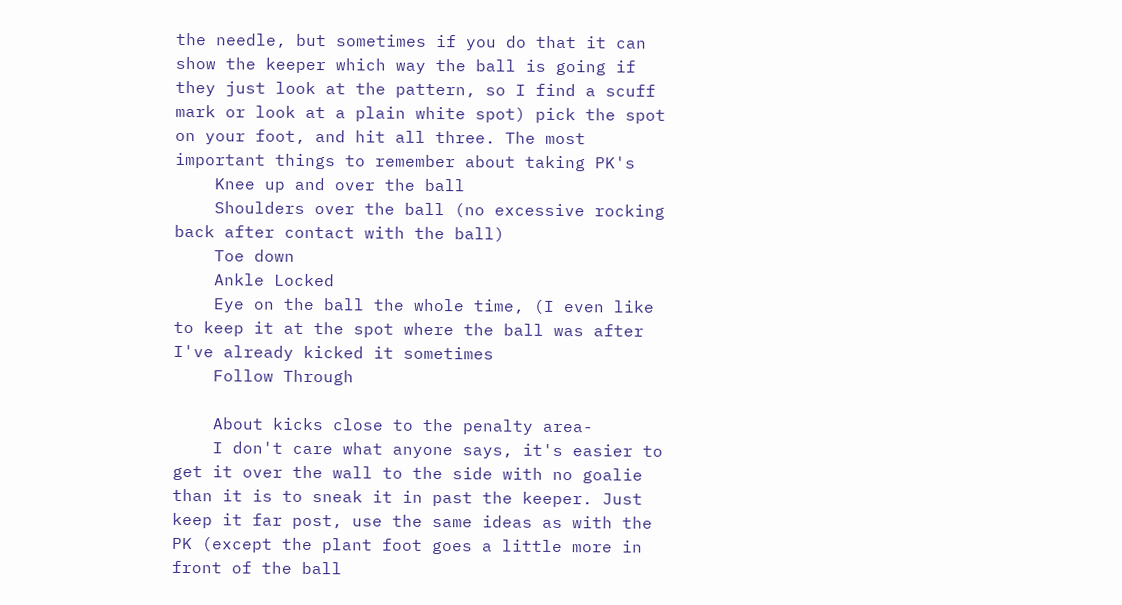the needle, but sometimes if you do that it can show the keeper which way the ball is going if they just look at the pattern, so I find a scuff mark or look at a plain white spot) pick the spot on your foot, and hit all three. The most important things to remember about taking PK's
    Knee up and over the ball
    Shoulders over the ball (no excessive rocking back after contact with the ball)
    Toe down
    Ankle Locked
    Eye on the ball the whole time, (I even like to keep it at the spot where the ball was after I've already kicked it sometimes
    Follow Through

    About kicks close to the penalty area-
    I don't care what anyone says, it's easier to get it over the wall to the side with no goalie than it is to sneak it in past the keeper. Just keep it far post, use the same ideas as with the PK (except the plant foot goes a little more in front of the ball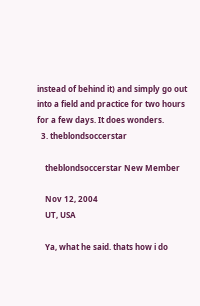instead of behind it) and simply go out into a field and practice for two hours for a few days. It does wonders.
  3. theblondsoccerstar

    theblondsoccerstar New Member

    Nov 12, 2004
    UT, USA

    Ya, what he said. thats how i do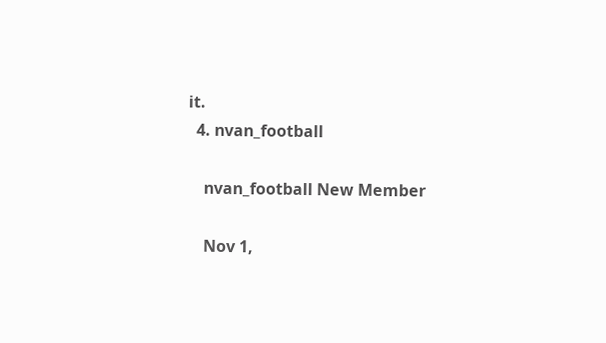it.
  4. nvan_football

    nvan_football New Member

    Nov 1,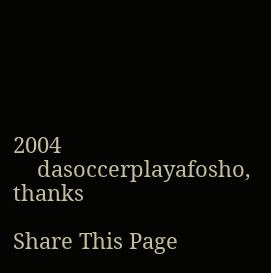2004
    dasoccerplayafosho, thanks

Share This Page